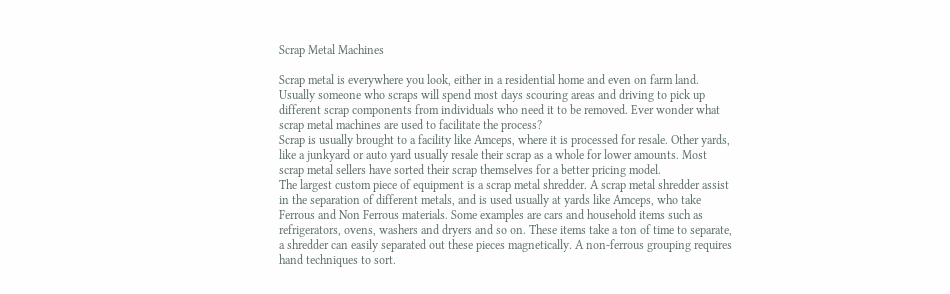Scrap Metal Machines

Scrap metal is everywhere you look, either in a residential home and even on farm land. Usually someone who scraps will spend most days scouring areas and driving to pick up different scrap components from individuals who need it to be removed. Ever wonder what scrap metal machines are used to facilitate the process?
Scrap is usually brought to a facility like Amceps, where it is processed for resale. Other yards, like a junkyard or auto yard usually resale their scrap as a whole for lower amounts. Most scrap metal sellers have sorted their scrap themselves for a better pricing model.
The largest custom piece of equipment is a scrap metal shredder. A scrap metal shredder assist in the separation of different metals, and is used usually at yards like Amceps, who take Ferrous and Non Ferrous materials. Some examples are cars and household items such as refrigerators, ovens, washers and dryers and so on. These items take a ton of time to separate, a shredder can easily separated out these pieces magnetically. A non-ferrous grouping requires hand techniques to sort.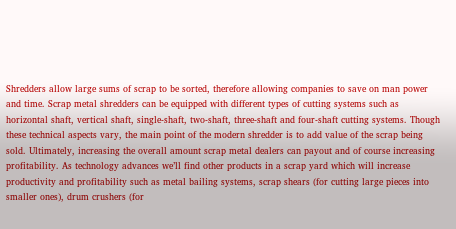Shredders allow large sums of scrap to be sorted, therefore allowing companies to save on man power and time. Scrap metal shredders can be equipped with different types of cutting systems such as horizontal shaft, vertical shaft, single-shaft, two-shaft, three-shaft and four-shaft cutting systems. Though these technical aspects vary, the main point of the modern shredder is to add value of the scrap being sold. Ultimately, increasing the overall amount scrap metal dealers can payout and of course increasing profitability. As technology advances we’ll find other products in a scrap yard which will increase productivity and profitability such as metal bailing systems, scrap shears (for cutting large pieces into smaller ones), drum crushers (for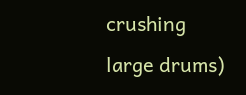crushing large drums)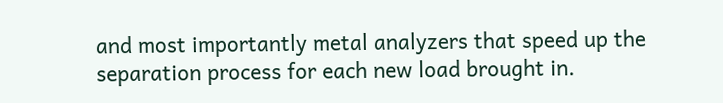and most importantly metal analyzers that speed up the separation process for each new load brought in.